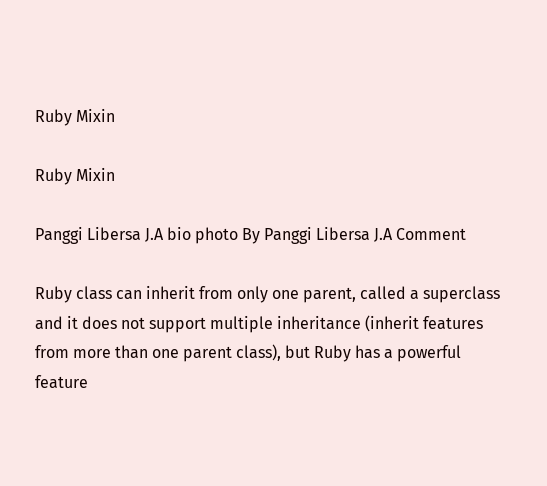Ruby Mixin

Ruby Mixin

Panggi Libersa J.A bio photo By Panggi Libersa J.A Comment

Ruby class can inherit from only one parent, called a superclass and it does not support multiple inheritance (inherit features from more than one parent class), but Ruby has a powerful feature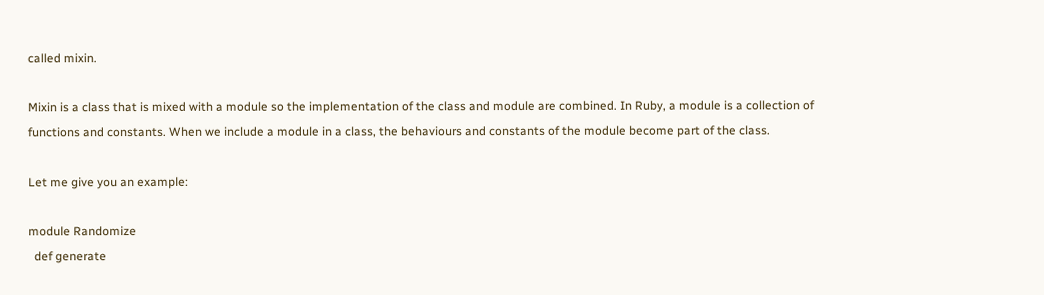called mixin.

Mixin is a class that is mixed with a module so the implementation of the class and module are combined. In Ruby, a module is a collection of functions and constants. When we include a module in a class, the behaviours and constants of the module become part of the class.

Let me give you an example:

module Randomize
  def generate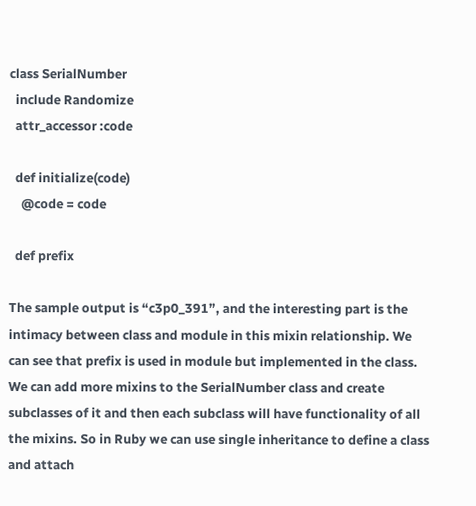class SerialNumber
  include Randomize
  attr_accessor :code

  def initialize(code)
    @code = code

  def prefix

The sample output is “c3p0_391”, and the interesting part is the intimacy between class and module in this mixin relationship. We can see that prefix is used in module but implemented in the class. We can add more mixins to the SerialNumber class and create subclasses of it and then each subclass will have functionality of all the mixins. So in Ruby we can use single inheritance to define a class and attach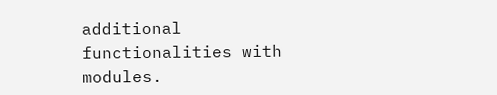additional functionalities with modules.